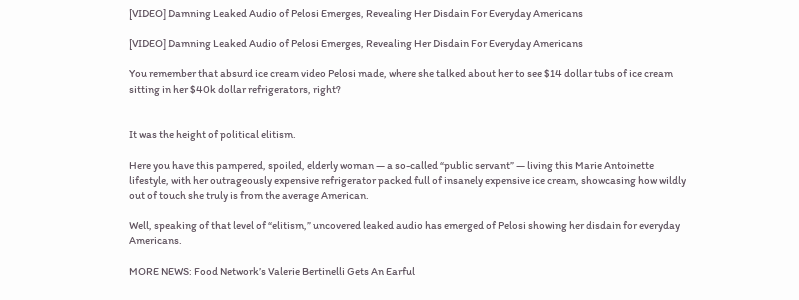[VIDEO] Damning Leaked Audio of Pelosi Emerges, Revealing Her Disdain For Everyday Americans

[VIDEO] Damning Leaked Audio of Pelosi Emerges, Revealing Her Disdain For Everyday Americans

You remember that absurd ice cream video Pelosi made, where she talked about her to see $14 dollar tubs of ice cream sitting in her $40k dollar refrigerators, right?


It was the height of political elitism.

Here you have this pampered, spoiled, elderly woman — a so-called “public servant” — living this Marie Antoinette lifestyle, with her outrageously expensive refrigerator packed full of insanely expensive ice cream, showcasing how wildly out of touch she truly is from the average American.

Well, speaking of that level of “elitism,” uncovered leaked audio has emerged of Pelosi showing her disdain for everyday Americans.

MORE NEWS: Food Network’s Valerie Bertinelli Gets An Earful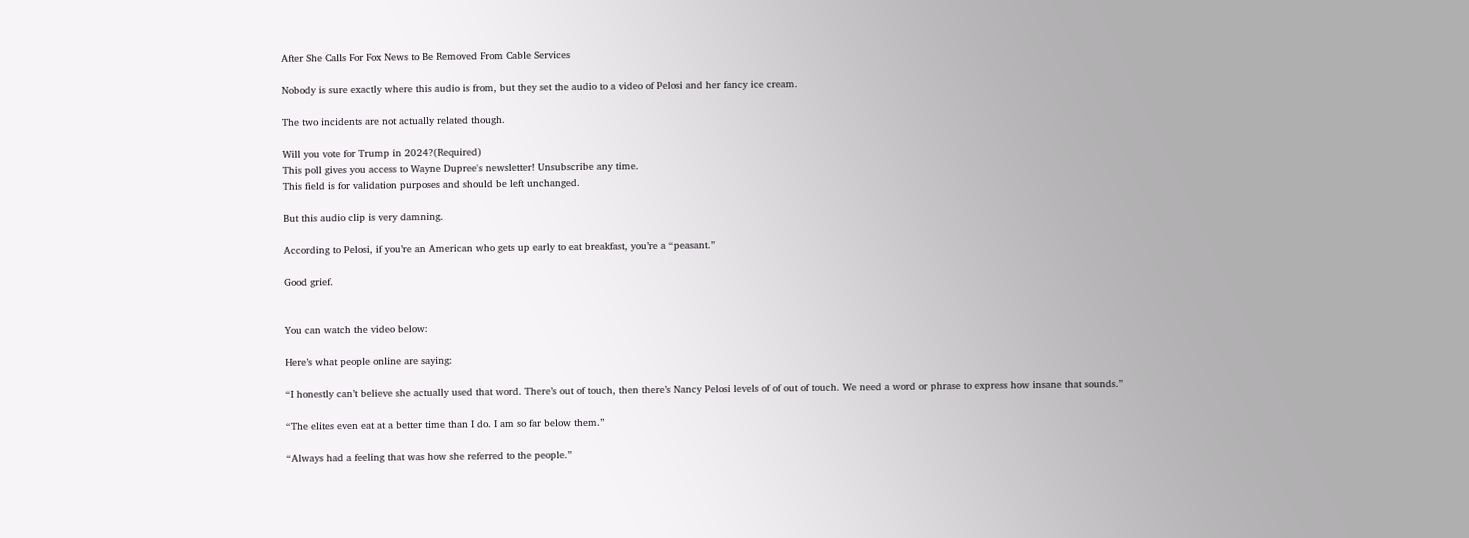After She Calls For Fox News to Be Removed From Cable Services

Nobody is sure exactly where this audio is from, but they set the audio to a video of Pelosi and her fancy ice cream.

The two incidents are not actually related though.

Will you vote for Trump in 2024?(Required)
This poll gives you access to Wayne Dupree's newsletter! Unsubscribe any time.
This field is for validation purposes and should be left unchanged.

But this audio clip is very damning.

According to Pelosi, if you’re an American who gets up early to eat breakfast, you’re a “peasant.”

Good grief.


You can watch the video below:

Here’s what people online are saying:

“I honestly can’t believe she actually used that word. There’s out of touch, then there’s Nancy Pelosi levels of of out of touch. We need a word or phrase to express how insane that sounds.”

“The elites even eat at a better time than I do. I am so far below them.”

“Always had a feeling that was how she referred to the people.”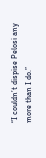“I couldn’t dispise Pelosi any more than I do.”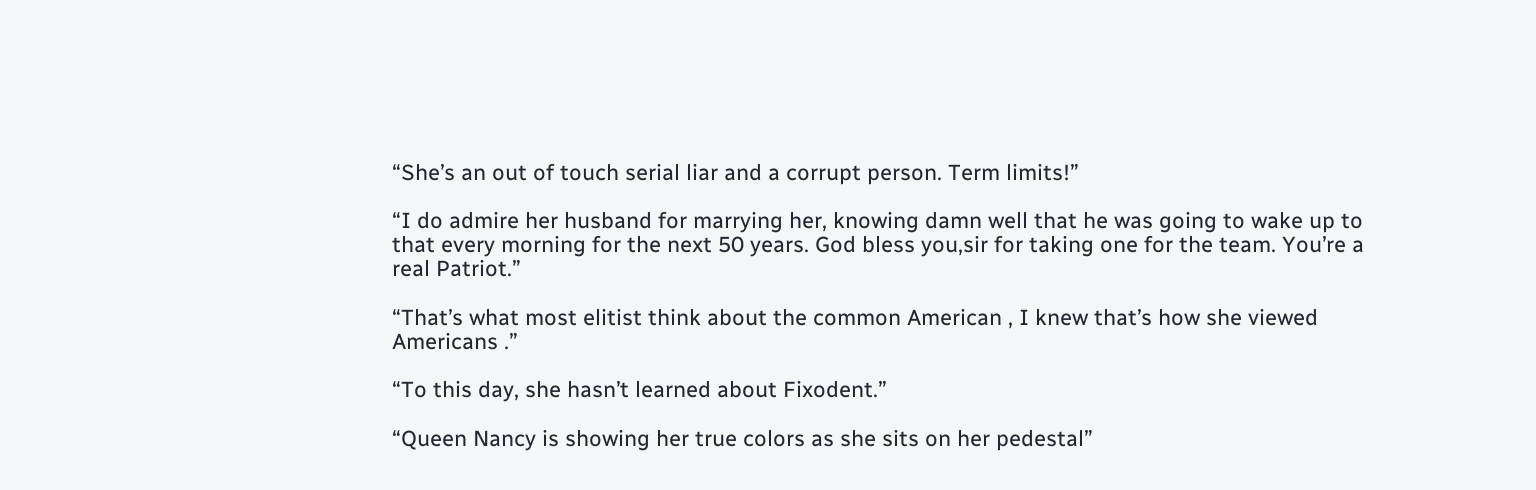“She’s an out of touch serial liar and a corrupt person. Term limits!”

“I do admire her husband for marrying her, knowing damn well that he was going to wake up to that every morning for the next 50 years. God bless you,sir for taking one for the team. You’re a real Patriot.”

“That’s what most elitist think about the common American , I knew that’s how she viewed Americans .”

“To this day, she hasn’t learned about Fixodent.”

“Queen Nancy is showing her true colors as she sits on her pedestal”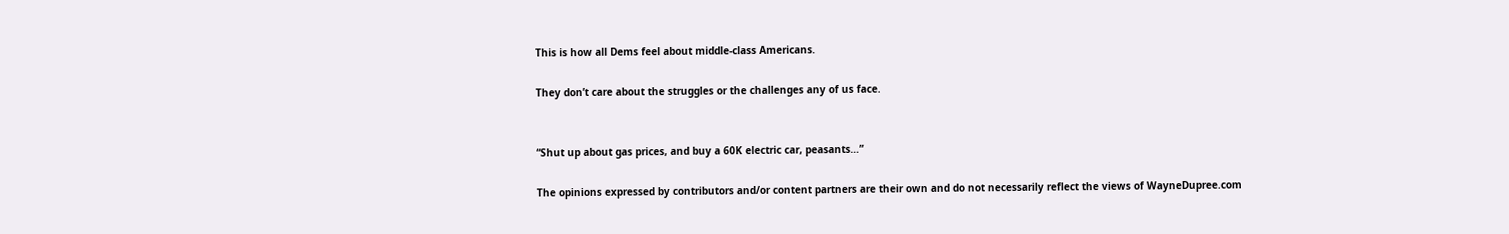This is how all Dems feel about middle-class Americans.

They don’t care about the struggles or the challenges any of us face.


“Shut up about gas prices, and buy a 60K electric car, peasants…”

The opinions expressed by contributors and/or content partners are their own and do not necessarily reflect the views of WayneDupree.com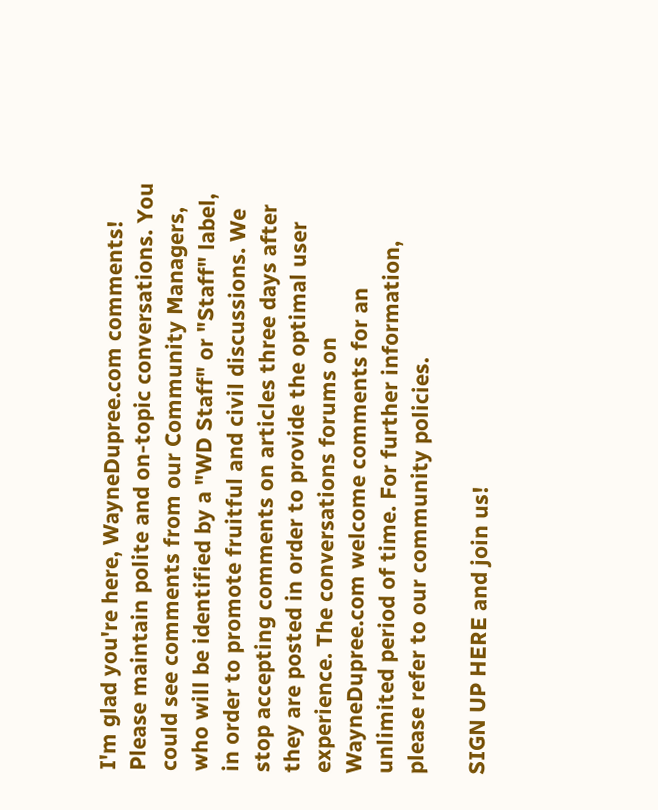I'm glad you're here, WayneDupree.com comments! Please maintain polite and on-topic conversations. You could see comments from our Community Managers, who will be identified by a "WD Staff" or "Staff" label, in order to promote fruitful and civil discussions. We stop accepting comments on articles three days after they are posted in order to provide the optimal user experience. The conversations forums on WayneDupree.com welcome comments for an unlimited period of time. For further information, please refer to our community policies.

SIGN UP HERE and join us!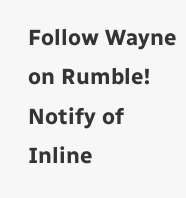Follow Wayne on Rumble!
Notify of
Inline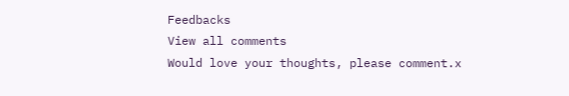Feedbacks
View all comments
Would love your thoughts, please comment.x